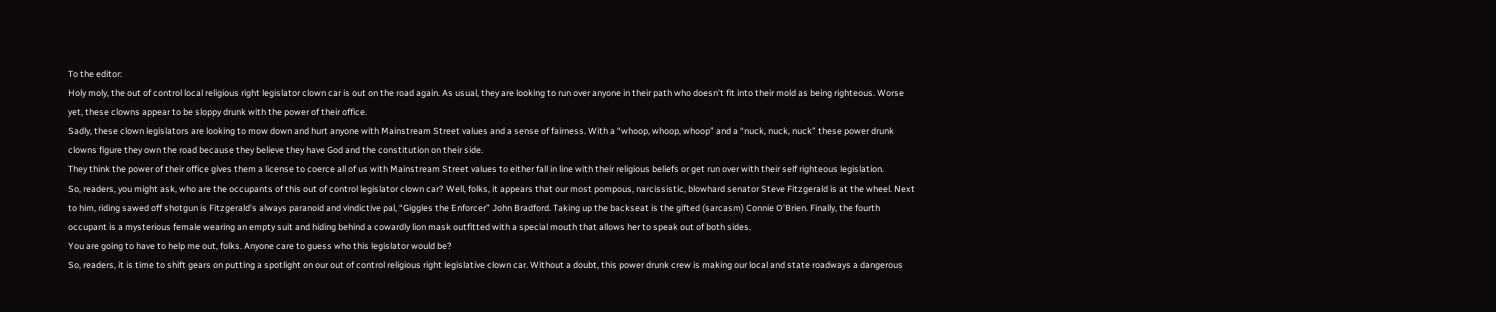To the editor:
Holy moly, the out of control local religious right legislator clown car is out on the road again. As usual, they are looking to run over anyone in their path who doesn’t fit into their mold as being righteous. Worse yet, these clowns appear to be sloppy drunk with the power of their office.
Sadly, these clown legislators are looking to mow down and hurt anyone with Mainstream Street values and a sense of fairness. With a “whoop, whoop, whoop” and a “nuck, nuck, nuck” these power drunk clowns figure they own the road because they believe they have God and the constitution on their side.
They think the power of their office gives them a license to coerce all of us with Mainstream Street values to either fall in line with their religious beliefs or get run over with their self righteous legislation.
So, readers, you might ask, who are the occupants of this out of control legislator clown car? Well, folks, it appears that our most pompous, narcissistic, blowhard senator Steve Fitzgerald is at the wheel. Next to him, riding sawed off shotgun is Fitzgerald’s always paranoid and vindictive pal, “Giggles the Enforcer” John Bradford. Taking up the backseat is the gifted (sarcasm) Connie O’Brien. Finally, the fourth occupant is a mysterious female wearing an empty suit and hiding behind a cowardly lion mask outfitted with a special mouth that allows her to speak out of both sides.
You are going to have to help me out, folks. Anyone care to guess who this legislator would be?
So, readers, it is time to shift gears on putting a spotlight on our out of control religious right legislative clown car. Without a doubt, this power drunk crew is making our local and state roadways a dangerous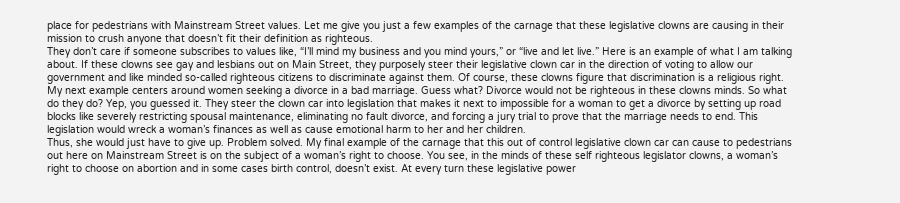place for pedestrians with Mainstream Street values. Let me give you just a few examples of the carnage that these legislative clowns are causing in their mission to crush anyone that doesn’t fit their definition as righteous.
They don’t care if someone subscribes to values like, “I’ll mind my business and you mind yours,” or “live and let live.” Here is an example of what I am talking about. If these clowns see gay and lesbians out on Main Street, they purposely steer their legislative clown car in the direction of voting to allow our government and like minded so-called righteous citizens to discriminate against them. Of course, these clowns figure that discrimination is a religious right.
My next example centers around women seeking a divorce in a bad marriage. Guess what? Divorce would not be righteous in these clowns minds. So what do they do? Yep, you guessed it. They steer the clown car into legislation that makes it next to impossible for a woman to get a divorce by setting up road blocks like severely restricting spousal maintenance, eliminating no fault divorce, and forcing a jury trial to prove that the marriage needs to end. This legislation would wreck a woman’s finances as well as cause emotional harm to her and her children.
Thus, she would just have to give up. Problem solved. My final example of the carnage that this out of control legislative clown car can cause to pedestrians out here on Mainstream Street is on the subject of a woman’s right to choose. You see, in the minds of these self righteous legislator clowns, a woman’s right to choose on abortion and in some cases birth control, doesn’t exist. At every turn these legislative power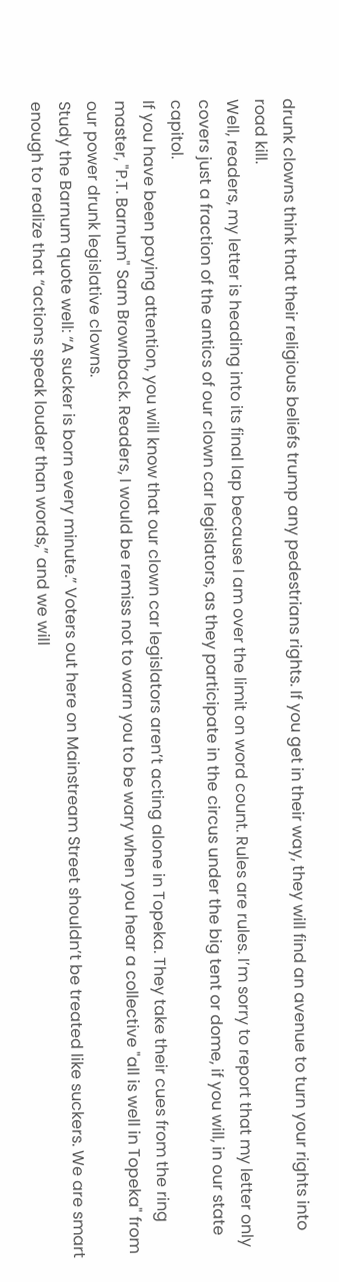drunk clowns think that their religious beliefs trump any pedestrians rights. If you get in their way, they will find an avenue to turn your rights into road kill.
Well, readers, my letter is heading into its final lap because I am over the limit on word count. Rules are rules. I’m sorry to report that my letter only covers just a fraction of the antics of our clown car legislators, as they participate in the circus under the big tent or dome, if you will, in our state capitol.
If you have been paying attention, you will know that our clown car legislators aren’t acting alone in Topeka. They take their cues from the ring master, "P.T. Barnum" Sam Brownback. Readers, I would be remiss not to warn you to be wary when you hear a collective "all is well in Topeka" from our power drunk legislative clowns.
Study the Barnum quote well: “A sucker is born every minute.” Voters out here on Mainstream Street shouldn’t be treated like suckers. We are smart enough to realize that “actions speak louder than words,” and we will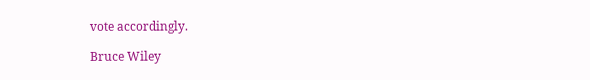vote accordingly.

Bruce Wiley